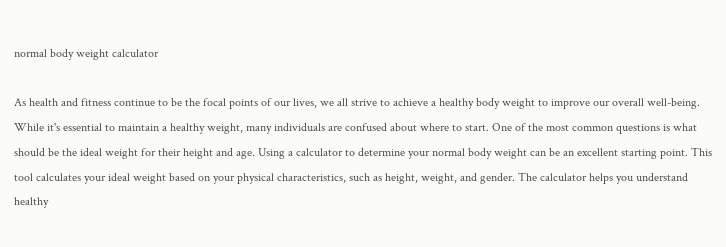normal body weight calculator

As health and fitness continue to be the focal points of our lives, we all strive to achieve a healthy body weight to improve our overall well-being. While it's essential to maintain a healthy weight, many individuals are confused about where to start. One of the most common questions is what should be the ideal weight for their height and age. Using a calculator to determine your normal body weight can be an excellent starting point. This tool calculates your ideal weight based on your physical characteristics, such as height, weight, and gender. The calculator helps you understand healthy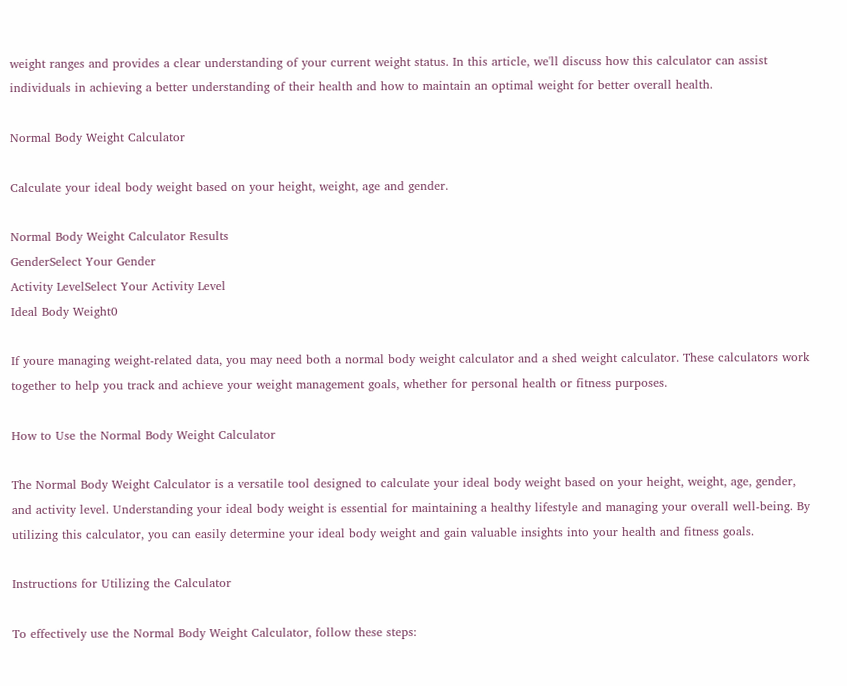weight ranges and provides a clear understanding of your current weight status. In this article, we'll discuss how this calculator can assist individuals in achieving a better understanding of their health and how to maintain an optimal weight for better overall health.

Normal Body Weight Calculator

Calculate your ideal body weight based on your height, weight, age and gender.

Normal Body Weight Calculator Results
GenderSelect Your Gender
Activity LevelSelect Your Activity Level
Ideal Body Weight0

If youre managing weight-related data, you may need both a normal body weight calculator and a shed weight calculator. These calculators work together to help you track and achieve your weight management goals, whether for personal health or fitness purposes.

How to Use the Normal Body Weight Calculator

The Normal Body Weight Calculator is a versatile tool designed to calculate your ideal body weight based on your height, weight, age, gender, and activity level. Understanding your ideal body weight is essential for maintaining a healthy lifestyle and managing your overall well-being. By utilizing this calculator, you can easily determine your ideal body weight and gain valuable insights into your health and fitness goals.

Instructions for Utilizing the Calculator

To effectively use the Normal Body Weight Calculator, follow these steps: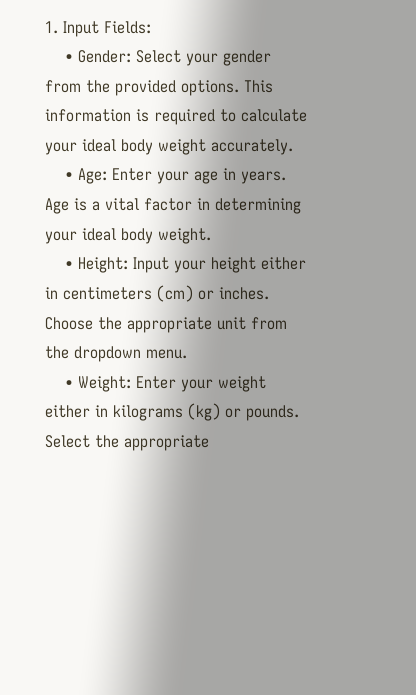1. Input Fields:
    • Gender: Select your gender from the provided options. This information is required to calculate your ideal body weight accurately.
    • Age: Enter your age in years. Age is a vital factor in determining your ideal body weight.
    • Height: Input your height either in centimeters (cm) or inches. Choose the appropriate unit from the dropdown menu.
    • Weight: Enter your weight either in kilograms (kg) or pounds. Select the appropriate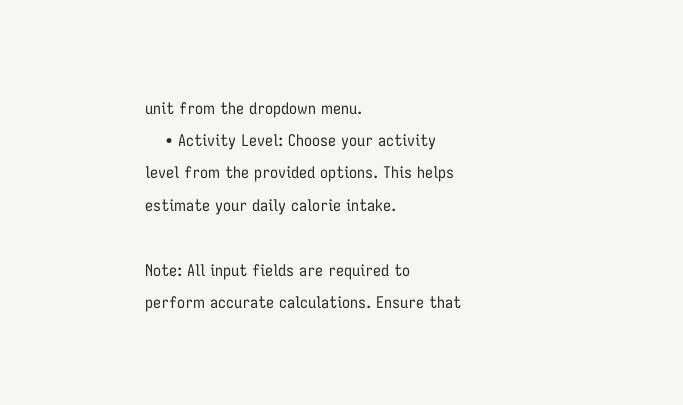unit from the dropdown menu.
    • Activity Level: Choose your activity level from the provided options. This helps estimate your daily calorie intake.

Note: All input fields are required to perform accurate calculations. Ensure that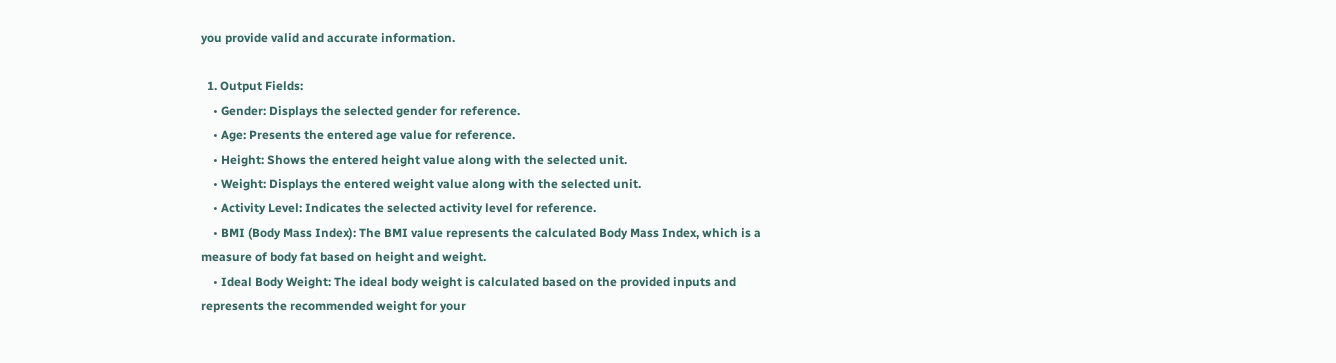you provide valid and accurate information.

  1. Output Fields:
    • Gender: Displays the selected gender for reference.
    • Age: Presents the entered age value for reference.
    • Height: Shows the entered height value along with the selected unit.
    • Weight: Displays the entered weight value along with the selected unit.
    • Activity Level: Indicates the selected activity level for reference.
    • BMI (Body Mass Index): The BMI value represents the calculated Body Mass Index, which is a measure of body fat based on height and weight.
    • Ideal Body Weight: The ideal body weight is calculated based on the provided inputs and represents the recommended weight for your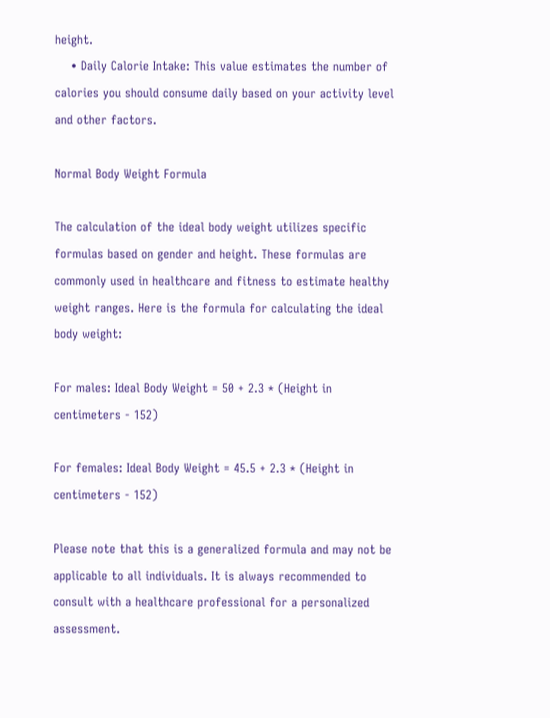height.
    • Daily Calorie Intake: This value estimates the number of calories you should consume daily based on your activity level and other factors.

Normal Body Weight Formula

The calculation of the ideal body weight utilizes specific formulas based on gender and height. These formulas are commonly used in healthcare and fitness to estimate healthy weight ranges. Here is the formula for calculating the ideal body weight:

For males: Ideal Body Weight = 50 + 2.3 * (Height in centimeters - 152)

For females: Ideal Body Weight = 45.5 + 2.3 * (Height in centimeters - 152)

Please note that this is a generalized formula and may not be applicable to all individuals. It is always recommended to consult with a healthcare professional for a personalized assessment.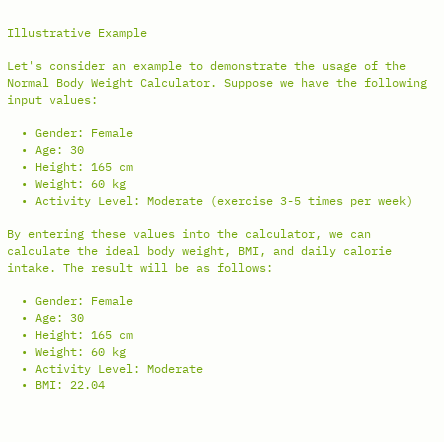Illustrative Example

Let's consider an example to demonstrate the usage of the Normal Body Weight Calculator. Suppose we have the following input values:

  • Gender: Female
  • Age: 30
  • Height: 165 cm
  • Weight: 60 kg
  • Activity Level: Moderate (exercise 3-5 times per week)

By entering these values into the calculator, we can calculate the ideal body weight, BMI, and daily calorie intake. The result will be as follows:

  • Gender: Female
  • Age: 30
  • Height: 165 cm
  • Weight: 60 kg
  • Activity Level: Moderate
  • BMI: 22.04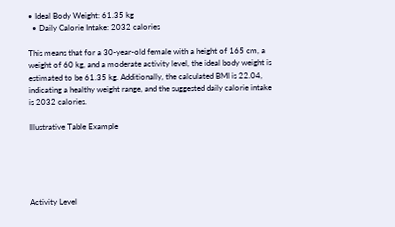• Ideal Body Weight: 61.35 kg
  • Daily Calorie Intake: 2032 calories

This means that for a 30-year-old female with a height of 165 cm, a weight of 60 kg, and a moderate activity level, the ideal body weight is estimated to be 61.35 kg. Additionally, the calculated BMI is 22.04, indicating a healthy weight range, and the suggested daily calorie intake is 2032 calories.

Illustrative Table Example





Activity Level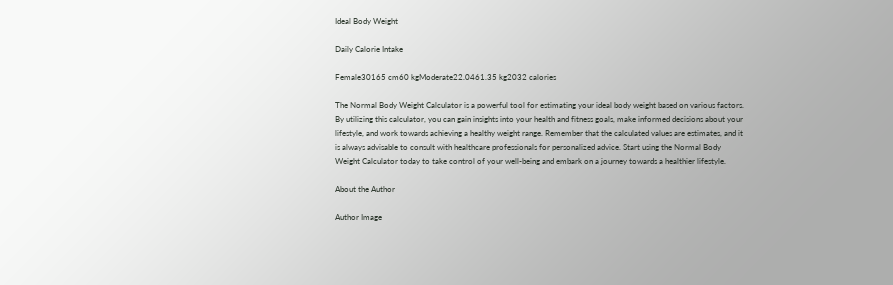Ideal Body Weight

Daily Calorie Intake

Female30165 cm60 kgModerate22.0461.35 kg2032 calories

The Normal Body Weight Calculator is a powerful tool for estimating your ideal body weight based on various factors. By utilizing this calculator, you can gain insights into your health and fitness goals, make informed decisions about your lifestyle, and work towards achieving a healthy weight range. Remember that the calculated values are estimates, and it is always advisable to consult with healthcare professionals for personalized advice. Start using the Normal Body Weight Calculator today to take control of your well-being and embark on a journey towards a healthier lifestyle.

About the Author

Author Image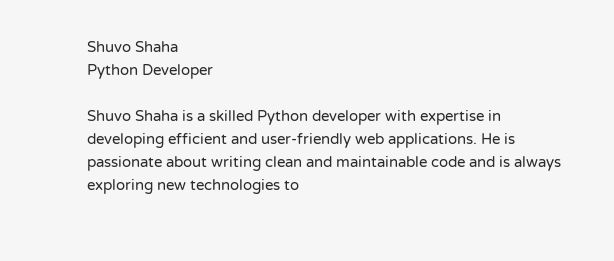Shuvo Shaha
Python Developer

Shuvo Shaha is a skilled Python developer with expertise in developing efficient and user-friendly web applications. He is passionate about writing clean and maintainable code and is always exploring new technologies to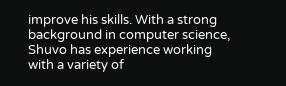improve his skills. With a strong background in computer science, Shuvo has experience working with a variety of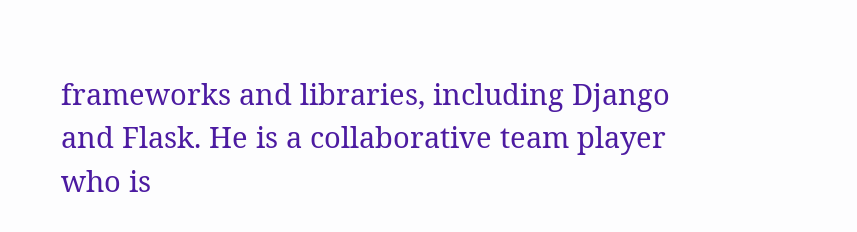frameworks and libraries, including Django and Flask. He is a collaborative team player who is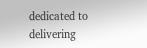dedicated to delivering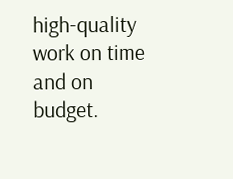high-quality work on time and on budget.